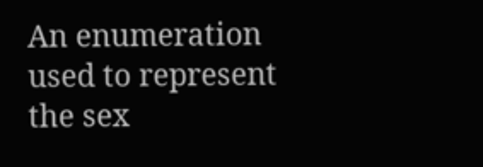An enumeration used to represent the sex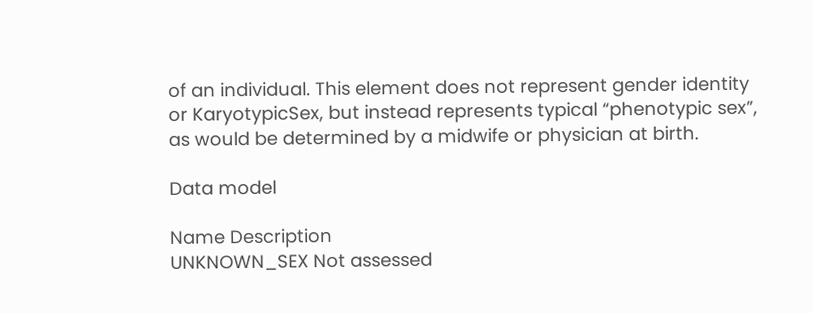of an individual. This element does not represent gender identity or KaryotypicSex, but instead represents typical “phenotypic sex”, as would be determined by a midwife or physician at birth.

Data model

Name Description
UNKNOWN_SEX Not assessed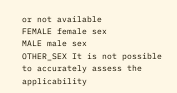or not available
FEMALE female sex
MALE male sex
OTHER_SEX It is not possible to accurately assess the applicability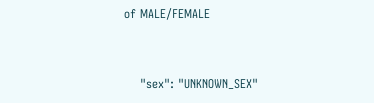of MALE/FEMALE


    "sex": "UNKNOWN_SEX"